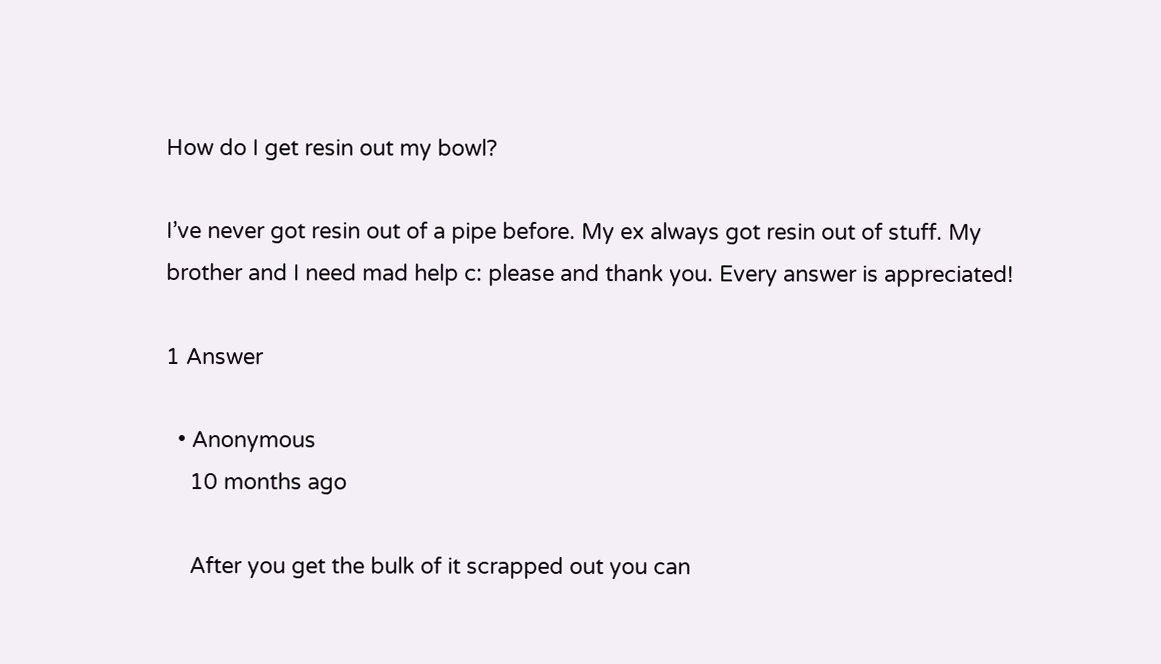How do I get resin out my bowl?

I’ve never got resin out of a pipe before. My ex always got resin out of stuff. My brother and I need mad help c: please and thank you. Every answer is appreciated!

1 Answer

  • Anonymous
    10 months ago

    After you get the bulk of it scrapped out you can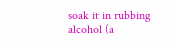soak it in rubbing alcohol (a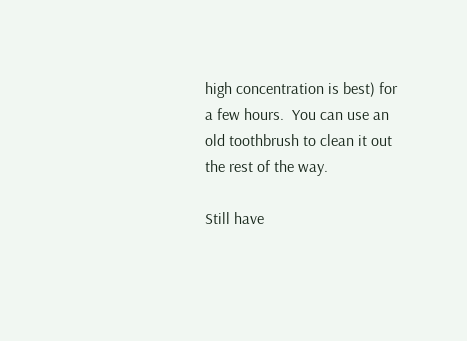high concentration is best) for a few hours.  You can use an old toothbrush to clean it out the rest of the way.

Still have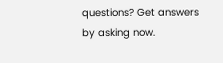questions? Get answers by asking now.